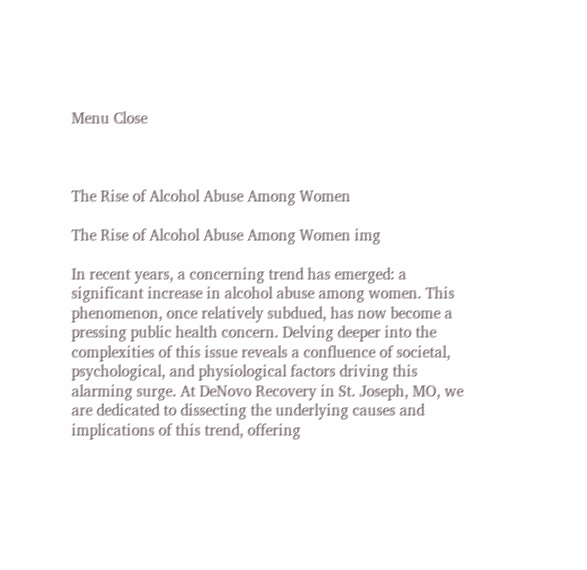Menu Close



The Rise of Alcohol Abuse Among Women

The Rise of Alcohol Abuse Among Women img

In recent years, a concerning trend has emerged: a significant increase in alcohol abuse among women. This phenomenon, once relatively subdued, has now become a pressing public health concern. Delving deeper into the complexities of this issue reveals a confluence of societal, psychological, and physiological factors driving this alarming surge. At DeNovo Recovery in St. Joseph, MO, we are dedicated to dissecting the underlying causes and implications of this trend, offering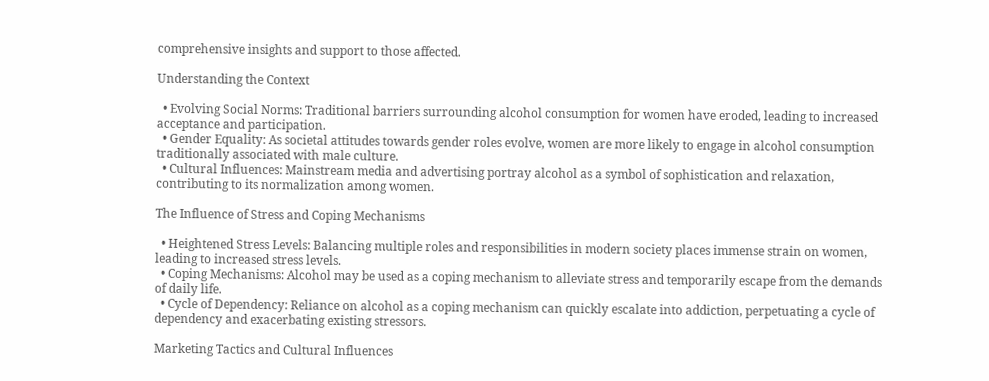comprehensive insights and support to those affected.

Understanding the Context

  • Evolving Social Norms: Traditional barriers surrounding alcohol consumption for women have eroded, leading to increased acceptance and participation.
  • Gender Equality: As societal attitudes towards gender roles evolve, women are more likely to engage in alcohol consumption traditionally associated with male culture.
  • Cultural Influences: Mainstream media and advertising portray alcohol as a symbol of sophistication and relaxation, contributing to its normalization among women.

The Influence of Stress and Coping Mechanisms

  • Heightened Stress Levels: Balancing multiple roles and responsibilities in modern society places immense strain on women, leading to increased stress levels.
  • Coping Mechanisms: Alcohol may be used as a coping mechanism to alleviate stress and temporarily escape from the demands of daily life.
  • Cycle of Dependency: Reliance on alcohol as a coping mechanism can quickly escalate into addiction, perpetuating a cycle of dependency and exacerbating existing stressors.

Marketing Tactics and Cultural Influences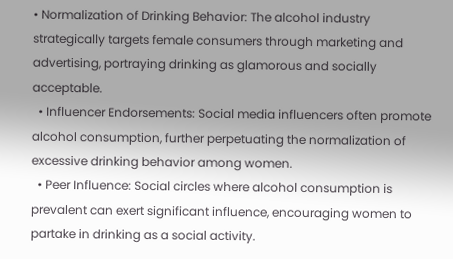• Normalization of Drinking Behavior: The alcohol industry strategically targets female consumers through marketing and advertising, portraying drinking as glamorous and socially acceptable.
  • Influencer Endorsements: Social media influencers often promote alcohol consumption, further perpetuating the normalization of excessive drinking behavior among women.
  • Peer Influence: Social circles where alcohol consumption is prevalent can exert significant influence, encouraging women to partake in drinking as a social activity.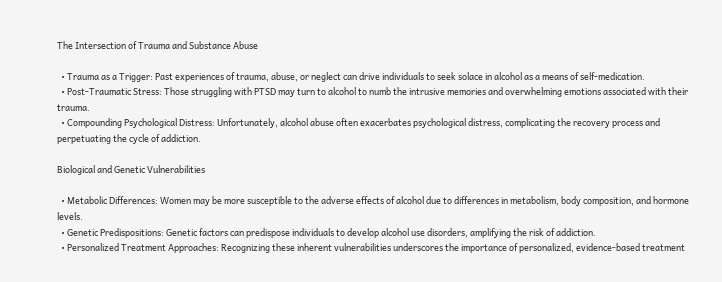The Intersection of Trauma and Substance Abuse

  • Trauma as a Trigger: Past experiences of trauma, abuse, or neglect can drive individuals to seek solace in alcohol as a means of self-medication.
  • Post-Traumatic Stress: Those struggling with PTSD may turn to alcohol to numb the intrusive memories and overwhelming emotions associated with their trauma.
  • Compounding Psychological Distress: Unfortunately, alcohol abuse often exacerbates psychological distress, complicating the recovery process and perpetuating the cycle of addiction.

Biological and Genetic Vulnerabilities

  • Metabolic Differences: Women may be more susceptible to the adverse effects of alcohol due to differences in metabolism, body composition, and hormone levels.
  • Genetic Predispositions: Genetic factors can predispose individuals to develop alcohol use disorders, amplifying the risk of addiction.
  • Personalized Treatment Approaches: Recognizing these inherent vulnerabilities underscores the importance of personalized, evidence-based treatment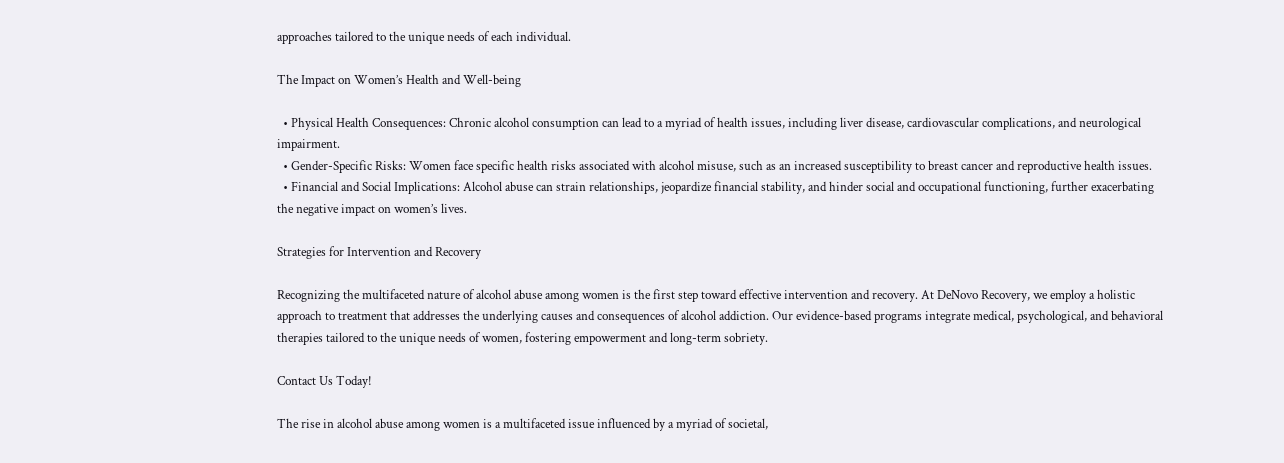approaches tailored to the unique needs of each individual.

The Impact on Women’s Health and Well-being

  • Physical Health Consequences: Chronic alcohol consumption can lead to a myriad of health issues, including liver disease, cardiovascular complications, and neurological impairment.
  • Gender-Specific Risks: Women face specific health risks associated with alcohol misuse, such as an increased susceptibility to breast cancer and reproductive health issues.
  • Financial and Social Implications: Alcohol abuse can strain relationships, jeopardize financial stability, and hinder social and occupational functioning, further exacerbating the negative impact on women’s lives.

Strategies for Intervention and Recovery

Recognizing the multifaceted nature of alcohol abuse among women is the first step toward effective intervention and recovery. At DeNovo Recovery, we employ a holistic approach to treatment that addresses the underlying causes and consequences of alcohol addiction. Our evidence-based programs integrate medical, psychological, and behavioral therapies tailored to the unique needs of women, fostering empowerment and long-term sobriety.

Contact Us Today!

The rise in alcohol abuse among women is a multifaceted issue influenced by a myriad of societal,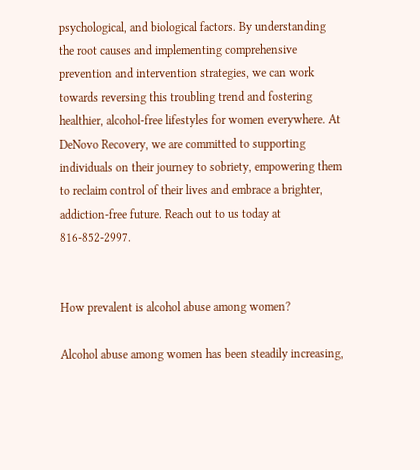psychological, and biological factors. By understanding the root causes and implementing comprehensive prevention and intervention strategies, we can work towards reversing this troubling trend and fostering healthier, alcohol-free lifestyles for women everywhere. At DeNovo Recovery, we are committed to supporting individuals on their journey to sobriety, empowering them to reclaim control of their lives and embrace a brighter, addiction-free future. Reach out to us today at 816-852-2997.


How prevalent is alcohol abuse among women?

Alcohol abuse among women has been steadily increasing,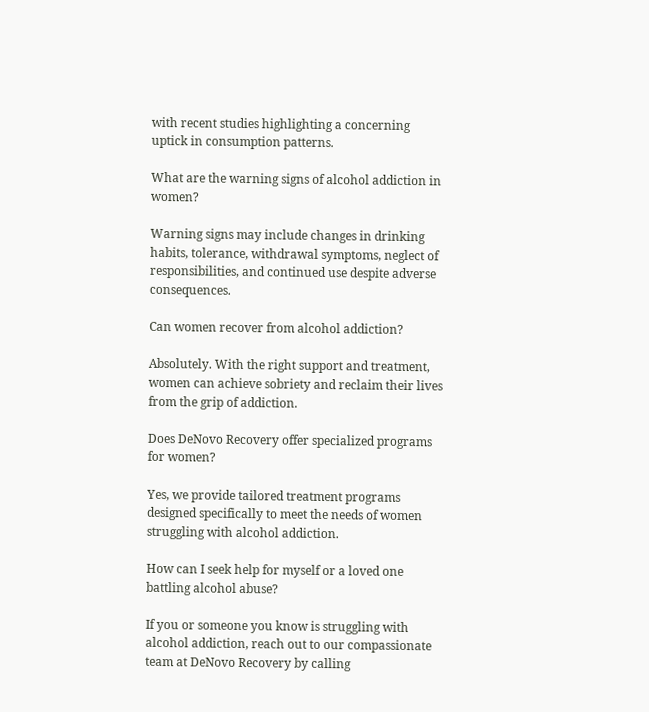with recent studies highlighting a concerning uptick in consumption patterns.

What are the warning signs of alcohol addiction in women?

Warning signs may include changes in drinking habits, tolerance, withdrawal symptoms, neglect of responsibilities, and continued use despite adverse consequences.

Can women recover from alcohol addiction?

Absolutely. With the right support and treatment, women can achieve sobriety and reclaim their lives from the grip of addiction.

Does DeNovo Recovery offer specialized programs for women?

Yes, we provide tailored treatment programs designed specifically to meet the needs of women struggling with alcohol addiction.

How can I seek help for myself or a loved one battling alcohol abuse?

If you or someone you know is struggling with alcohol addiction, reach out to our compassionate team at DeNovo Recovery by calling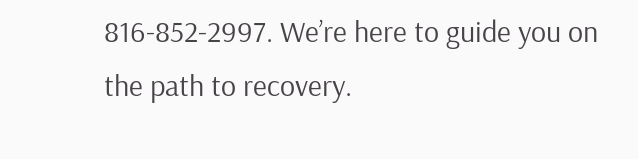816-852-2997. We’re here to guide you on the path to recovery.